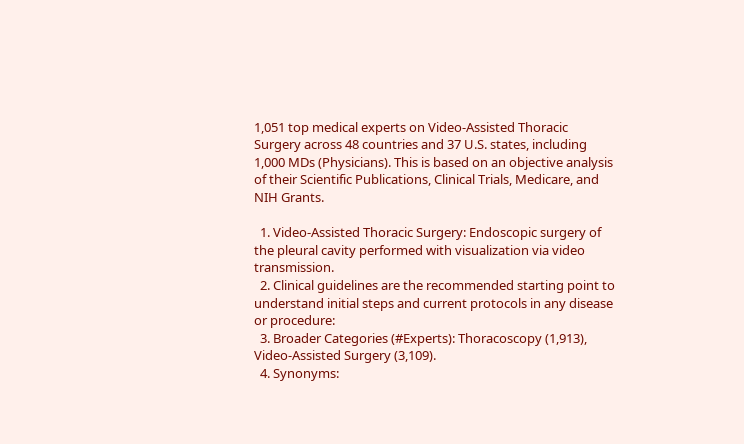1,051 top medical experts on Video-Assisted Thoracic Surgery across 48 countries and 37 U.S. states, including 1,000 MDs (Physicians). This is based on an objective analysis of their Scientific Publications, Clinical Trials, Medicare, and NIH Grants.

  1. Video-Assisted Thoracic Surgery: Endoscopic surgery of the pleural cavity performed with visualization via video transmission.
  2. Clinical guidelines are the recommended starting point to understand initial steps and current protocols in any disease or procedure:
  3. Broader Categories (#Experts): Thoracoscopy (1,913), Video-Assisted Surgery (3,109).
  4. Synonyms: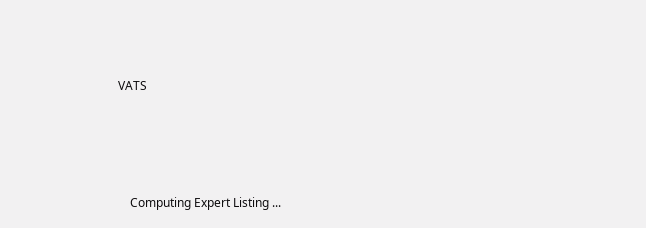VATS




    Computing Expert Listing ...